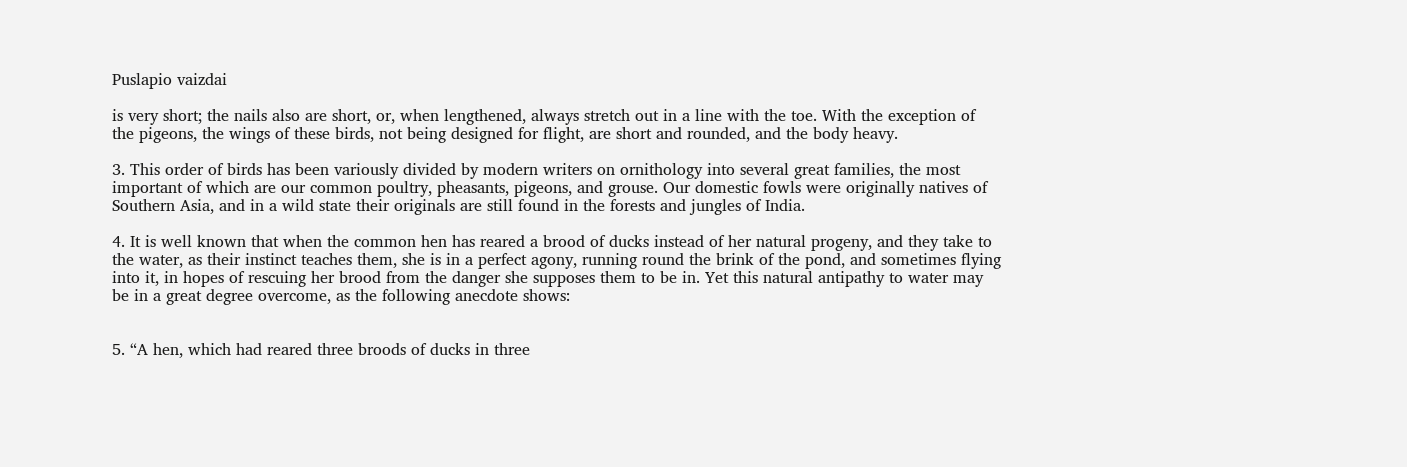Puslapio vaizdai

is very short; the nails also are short, or, when lengthened, always stretch out in a line with the toe. With the exception of the pigeons, the wings of these birds, not being designed for flight, are short and rounded, and the body heavy.

3. This order of birds has been variously divided by modern writers on ornithology into several great families, the most important of which are our common poultry, pheasants, pigeons, and grouse. Our domestic fowls were originally natives of Southern Asia, and in a wild state their originals are still found in the forests and jungles of India.

4. It is well known that when the common hen has reared a brood of ducks instead of her natural progeny, and they take to the water, as their instinct teaches them, she is in a perfect agony, running round the brink of the pond, and sometimes flying into it, in hopes of rescuing her brood from the danger she supposes them to be in. Yet this natural antipathy to water may be in a great degree overcome, as the following anecdote shows:


5. “A hen, which had reared three broods of ducks in three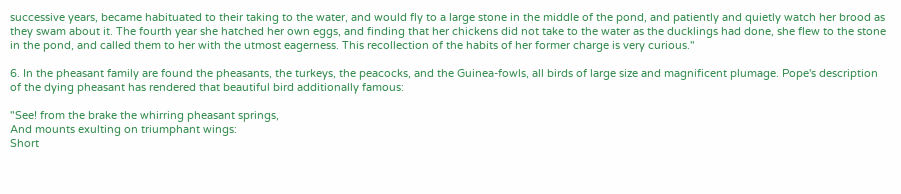successive years, became habituated to their taking to the water, and would fly to a large stone in the middle of the pond, and patiently and quietly watch her brood as they swam about it. The fourth year she hatched her own eggs, and finding that her chickens did not take to the water as the ducklings had done, she flew to the stone in the pond, and called them to her with the utmost eagerness. This recollection of the habits of her former charge is very curious."

6. In the pheasant family are found the pheasants, the turkeys, the peacocks, and the Guinea-fowls, all birds of large size and magnificent plumage. Pope's description of the dying pheasant has rendered that beautiful bird additionally famous:

"See! from the brake the whirring pheasant springs,
And mounts exulting on triumphant wings:
Short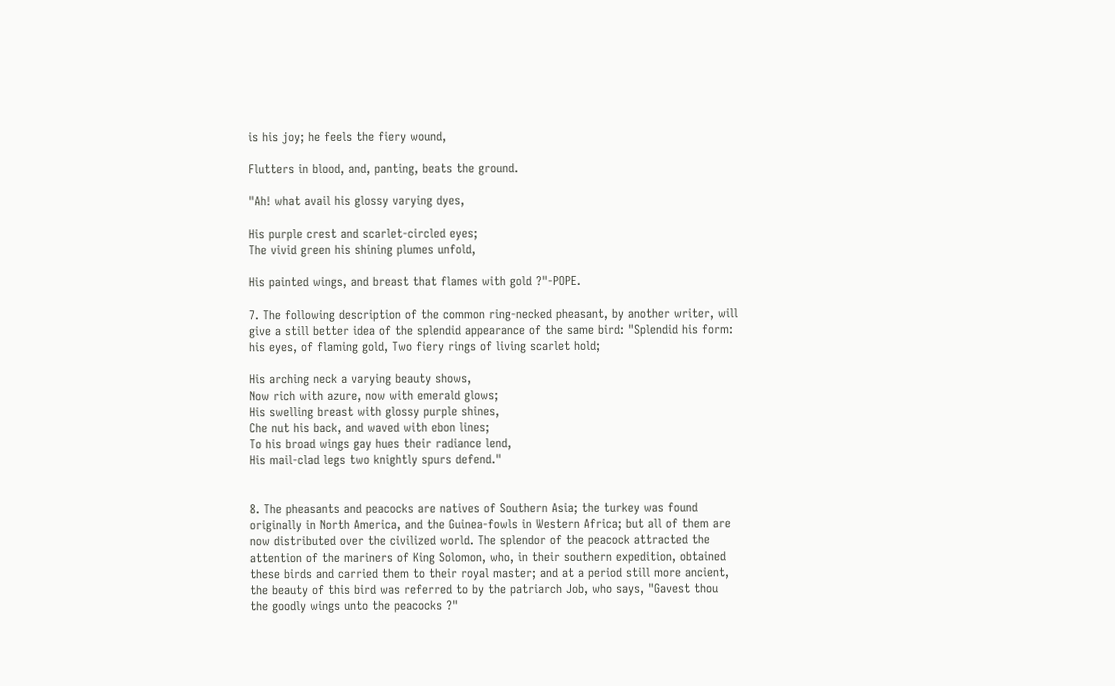is his joy; he feels the fiery wound,

Flutters in blood, and, panting, beats the ground.

"Ah! what avail his glossy varying dyes,

His purple crest and scarlet-circled eyes;
The vivid green his shining plumes unfold,

His painted wings, and breast that flames with gold ?"-POPE.

7. The following description of the common ring-necked pheasant, by another writer, will give a still better idea of the splendid appearance of the same bird: "Splendid his form: his eyes, of flaming gold, Two fiery rings of living scarlet hold;

His arching neck a varying beauty shows,
Now rich with azure, now with emerald glows;
His swelling breast with glossy purple shines,
Che nut his back, and waved with ebon lines;
To his broad wings gay hues their radiance lend,
His mail-clad legs two knightly spurs defend."


8. The pheasants and peacocks are natives of Southern Asia; the turkey was found originally in North America, and the Guinea-fowls in Western Africa; but all of them are now distributed over the civilized world. The splendor of the peacock attracted the attention of the mariners of King Solomon, who, in their southern expedition, obtained these birds and carried them to their royal master; and at a period still more ancient, the beauty of this bird was referred to by the patriarch Job, who says, "Gavest thou the goodly wings unto the peacocks ?"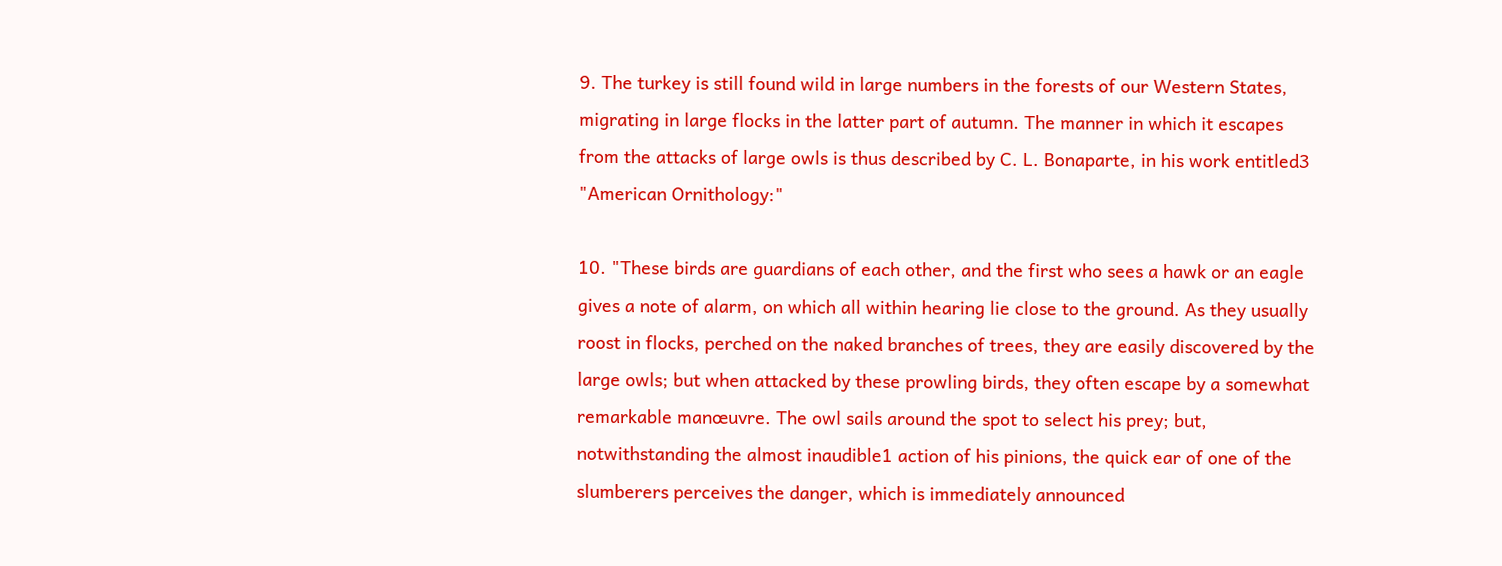9. The turkey is still found wild in large numbers in the forests of our Western States, migrating in large flocks in the latter part of autumn. The manner in which it escapes from the attacks of large owls is thus described by C. L. Bonaparte, in his work entitled3 "American Ornithology:"

10. "These birds are guardians of each other, and the first who sees a hawk or an eagle gives a note of alarm, on which all within hearing lie close to the ground. As they usually roost in flocks, perched on the naked branches of trees, they are easily discovered by the large owls; but when attacked by these prowling birds, they often escape by a somewhat remarkable manœuvre. The owl sails around the spot to select his prey; but, notwithstanding the almost inaudible1 action of his pinions, the quick ear of one of the slumberers perceives the danger, which is immediately announced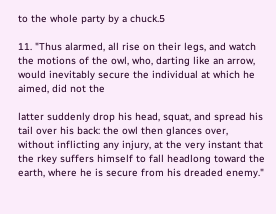to the whole party by a chuck.5

11. "Thus alarmed, all rise on their legs, and watch the motions of the owl, who, darting like an arrow, would inevitably secure the individual at which he aimed, did not the

latter suddenly drop his head, squat, and spread his tail over his back: the owl then glances over, without inflicting any injury, at the very instant that the rkey suffers himself to fall headlong toward the earth, where he is secure from his dreaded enemy."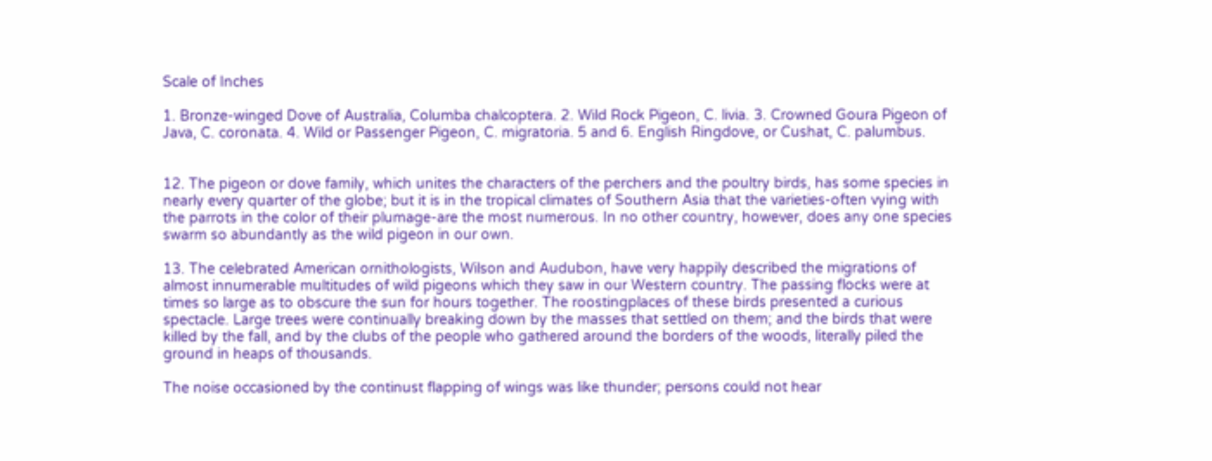Scale of Inches

1. Bronze-winged Dove of Australia, Columba chalcoptera. 2. Wild Rock Pigeon, C. livia. 3. Crowned Goura Pigeon of Java, C. coronata. 4. Wild or Passenger Pigeon, C. migratoria. 5 and 6. English Ringdove, or Cushat, C. palumbus.


12. The pigeon or dove family, which unites the characters of the perchers and the poultry birds, has some species in nearly every quarter of the globe; but it is in the tropical climates of Southern Asia that the varieties-often vying with the parrots in the color of their plumage-are the most numerous. In no other country, however, does any one species swarm so abundantly as the wild pigeon in our own.

13. The celebrated American ornithologists, Wilson and Audubon, have very happily described the migrations of almost innumerable multitudes of wild pigeons which they saw in our Western country. The passing flocks were at times so large as to obscure the sun for hours together. The roostingplaces of these birds presented a curious spectacle. Large trees were continually breaking down by the masses that settled on them; and the birds that were killed by the fall, and by the clubs of the people who gathered around the borders of the woods, literally piled the ground in heaps of thousands.

The noise occasioned by the continust flapping of wings was like thunder; persons could not hear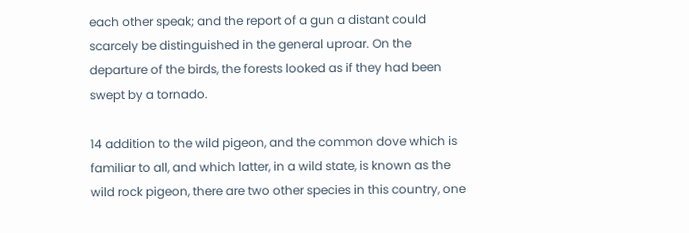each other speak; and the report of a gun a distant could scarcely be distinguished in the general uproar. On the departure of the birds, the forests looked as if they had been swept by a tornado.

14 addition to the wild pigeon, and the common dove which is familiar to all, and which latter, in a wild state, is known as the wild rock pigeon, there are two other species in this country, one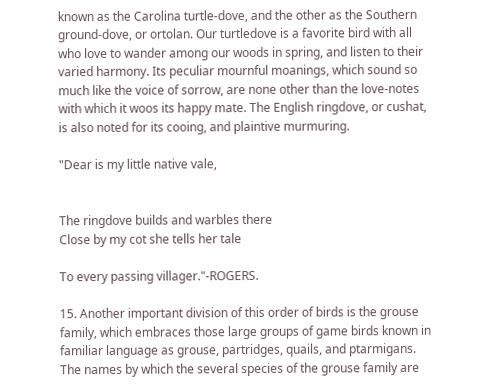known as the Carolina turtle-dove, and the other as the Southern ground-dove, or ortolan. Our turtledove is a favorite bird with all who love to wander among our woods in spring, and listen to their varied harmony. Its peculiar mournful moanings, which sound so much like the voice of sorrow, are none other than the love-notes with which it woos its happy mate. The English ringdove, or cushat, is also noted for its cooing, and plaintive murmuring.

"Dear is my little native vale,


The ringdove builds and warbles there
Close by my cot she tells her tale

To every passing villager."-ROGERS.

15. Another important division of this order of birds is the grouse family, which embraces those large groups of game birds known in familiar language as grouse, partridges, quails, and ptarmigans. The names by which the several species of the grouse family are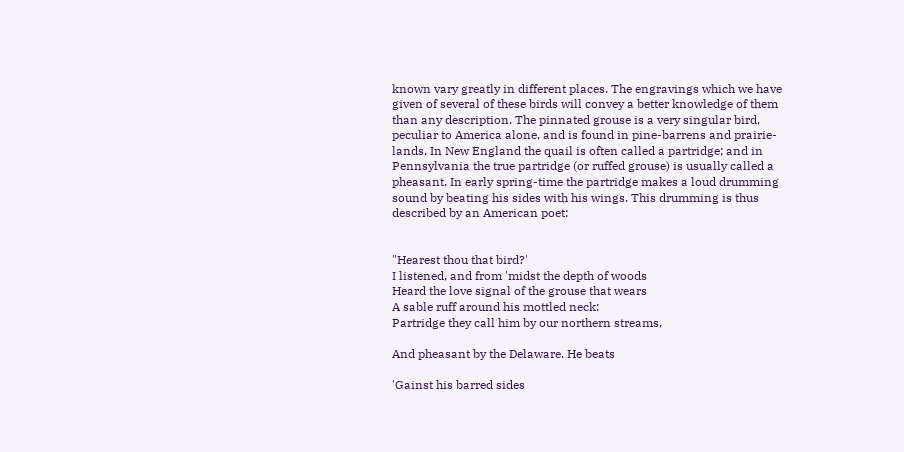known vary greatly in different places. The engravings which we have given of several of these birds will convey a better knowledge of them than any description. The pinnated grouse is a very singular bird, peculiar to America alone, and is found in pine-barrens and prairie-lands. In New England the quail is often called a partridge; and in Pennsylvania the true partridge (or ruffed grouse) is usually called a pheasant. In early spring-time the partridge makes a loud drumming sound by beating his sides with his wings. This drumming is thus described by an American poet:


"Hearest thou that bird?'
I listened, and from 'midst the depth of woods
Heard the love signal of the grouse that wears
A sable ruff around his mottled neck:
Partridge they call him by our northern streams,

And pheasant by the Delaware. He beats

'Gainst his barred sides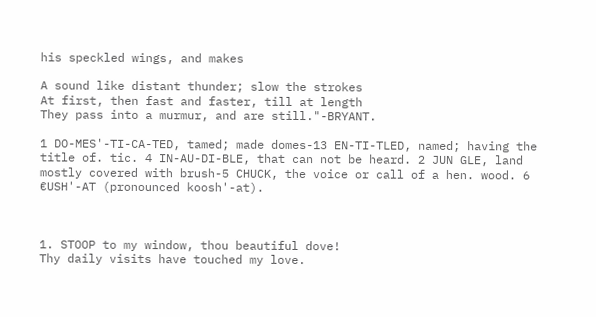his speckled wings, and makes

A sound like distant thunder; slow the strokes
At first, then fast and faster, till at length
They pass into a murmur, and are still."-BRYANT.

1 DO-MES'-TI-CA-TED, tamed; made domes-13 EN-TI-TLED, named; having the title of. tic. 4 IN-AU-DI-BLE, that can not be heard. 2 JUN GLE, land mostly covered with brush-5 CHUCK, the voice or call of a hen. wood. 6 €USH'-AT (pronounced koosh'-at).



1. STOOP to my window, thou beautiful dove!
Thy daily visits have touched my love.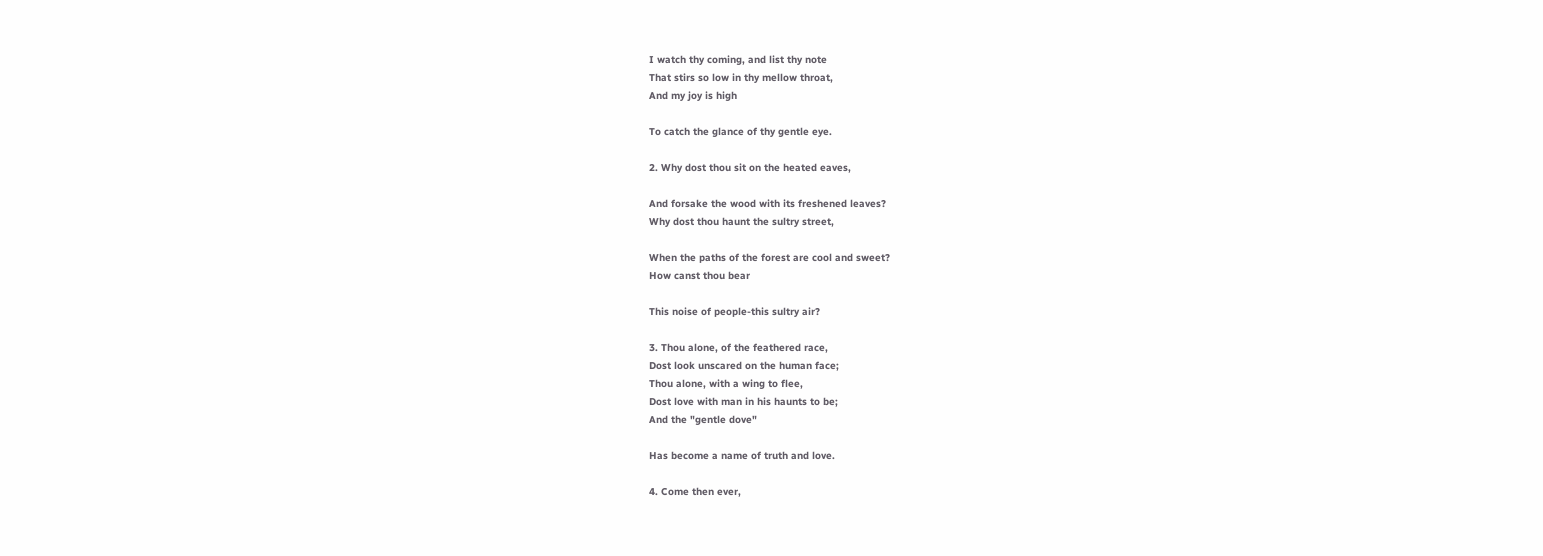I watch thy coming, and list thy note
That stirs so low in thy mellow throat,
And my joy is high

To catch the glance of thy gentle eye.

2. Why dost thou sit on the heated eaves,

And forsake the wood with its freshened leaves?
Why dost thou haunt the sultry street,

When the paths of the forest are cool and sweet?
How canst thou bear

This noise of people-this sultry air?

3. Thou alone, of the feathered race,
Dost look unscared on the human face;
Thou alone, with a wing to flee,
Dost love with man in his haunts to be;
And the "gentle dove"

Has become a name of truth and love.

4. Come then ever,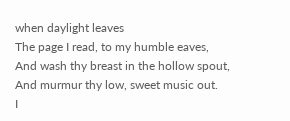when daylight leaves
The page I read, to my humble eaves,
And wash thy breast in the hollow spout,
And murmur thy low, sweet music out.
I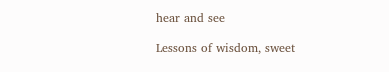hear and see

Lessons of wisdom, sweet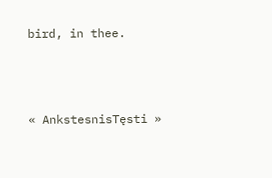bird, in thee.



« AnkstesnisTęsti »